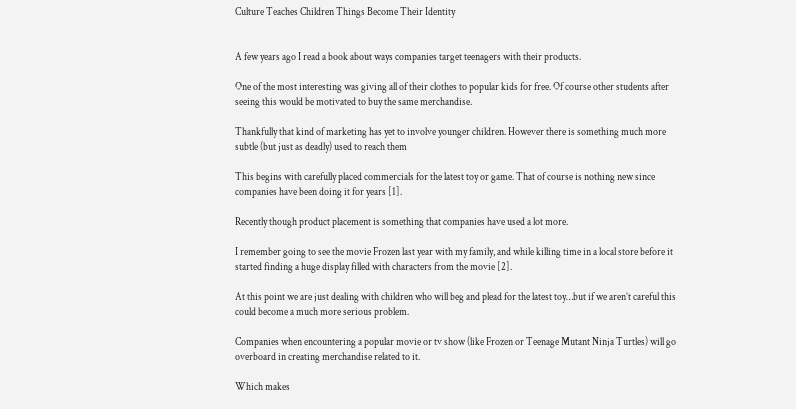Culture Teaches Children Things Become Their Identity


A few years ago I read a book about ways companies target teenagers with their products.

One of the most interesting was giving all of their clothes to popular kids for free. Of course other students after seeing this would be motivated to buy the same merchandise.

Thankfully that kind of marketing has yet to involve younger children. However there is something much more subtle (but just as deadly) used to reach them

This begins with carefully placed commercials for the latest toy or game. That of course is nothing new since companies have been doing it for years [1].

Recently though product placement is something that companies have used a lot more.

I remember going to see the movie Frozen last year with my family, and while killing time in a local store before it started finding a huge display filled with characters from the movie [2].

At this point we are just dealing with children who will beg and plead for the latest toy…but if we aren’t careful this could become a much more serious problem.

Companies when encountering a popular movie or tv show (like Frozen or Teenage Mutant Ninja Turtles) will go overboard in creating merchandise related to it.

Which makes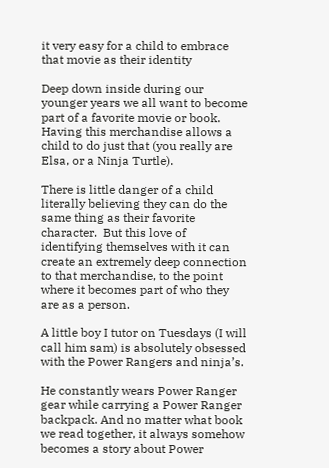it very easy for a child to embrace that movie as their identity

Deep down inside during our younger years we all want to become part of a favorite movie or book. Having this merchandise allows a child to do just that (you really are Elsa, or a Ninja Turtle).

There is little danger of a child literally believing they can do the same thing as their favorite character.  But this love of identifying themselves with it can create an extremely deep connection to that merchandise, to the point where it becomes part of who they are as a person.

A little boy I tutor on Tuesdays (I will call him sam) is absolutely obsessed with the Power Rangers and ninja’s.

He constantly wears Power Ranger gear while carrying a Power Ranger backpack. And no matter what book we read together, it always somehow becomes a story about Power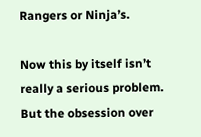Rangers or Ninja’s.

Now this by itself isn’t really a serious problem. But the obsession over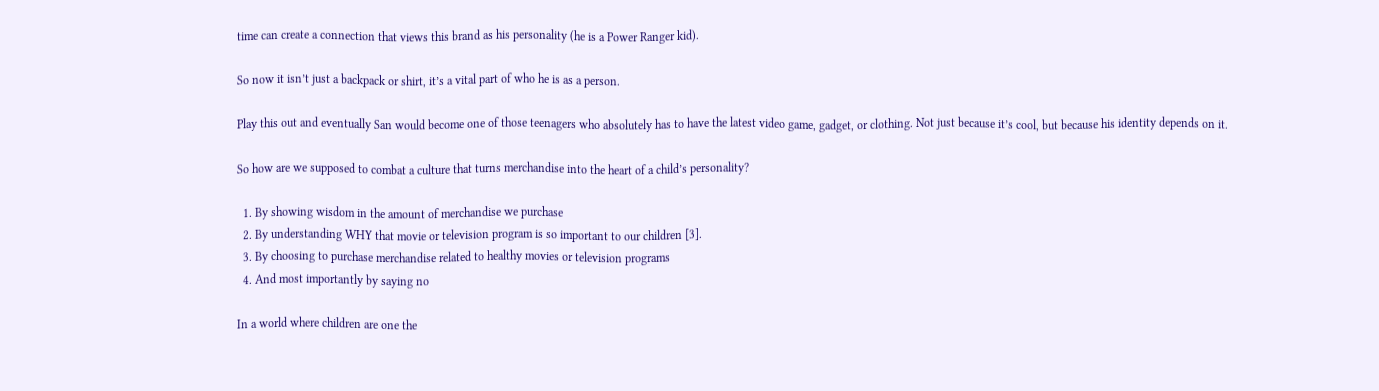time can create a connection that views this brand as his personality (he is a Power Ranger kid).

So now it isn’t just a backpack or shirt, it’s a vital part of who he is as a person.

Play this out and eventually San would become one of those teenagers who absolutely has to have the latest video game, gadget, or clothing. Not just because it’s cool, but because his identity depends on it.

So how are we supposed to combat a culture that turns merchandise into the heart of a child’s personality?

  1. By showing wisdom in the amount of merchandise we purchase
  2. By understanding WHY that movie or television program is so important to our children [3].
  3. By choosing to purchase merchandise related to healthy movies or television programs
  4. And most importantly by saying no

In a world where children are one the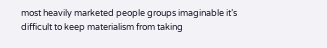most heavily marketed people groups imaginable it’s difficult to keep materialism from taking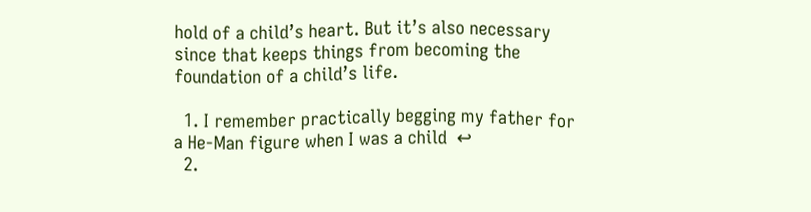hold of a child’s heart. But it’s also necessary since that keeps things from becoming the foundation of a child’s life.

  1. I remember practically begging my father for a He-Man figure when I was a child  ↩
  2.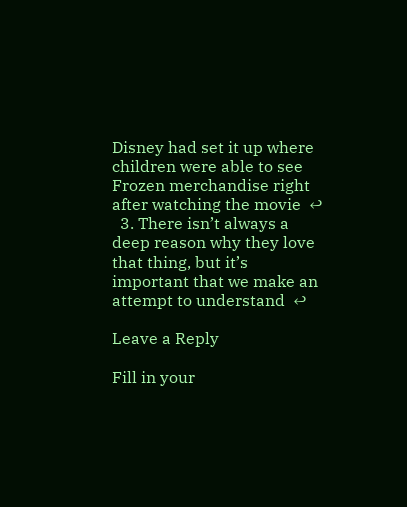Disney had set it up where children were able to see Frozen merchandise right after watching the movie  ↩
  3. There isn’t always a deep reason why they love that thing, but it’s important that we make an attempt to understand  ↩

Leave a Reply

Fill in your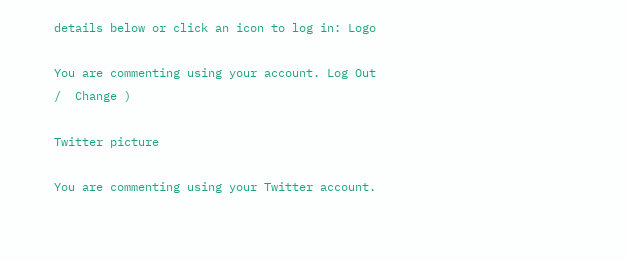details below or click an icon to log in: Logo

You are commenting using your account. Log Out /  Change )

Twitter picture

You are commenting using your Twitter account.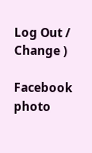Log Out /  Change )

Facebook photo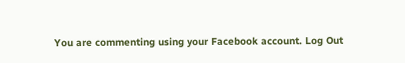You are commenting using your Facebook account. Log Out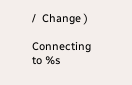/  Change )

Connecting to %s